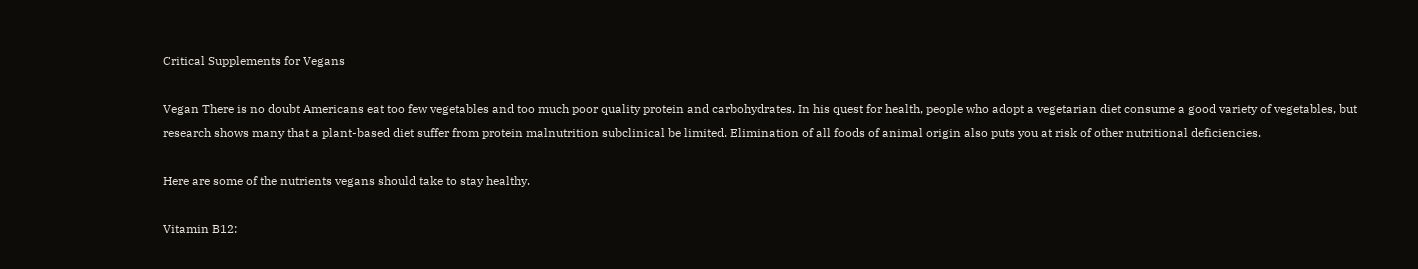Critical Supplements for Vegans

Vegan There is no doubt Americans eat too few vegetables and too much poor quality protein and carbohydrates. In his quest for health, people who adopt a vegetarian diet consume a good variety of vegetables, but research shows many that a plant-based diet suffer from protein malnutrition subclinical be limited. Elimination of all foods of animal origin also puts you at risk of other nutritional deficiencies.

Here are some of the nutrients vegans should take to stay healthy.

Vitamin B12: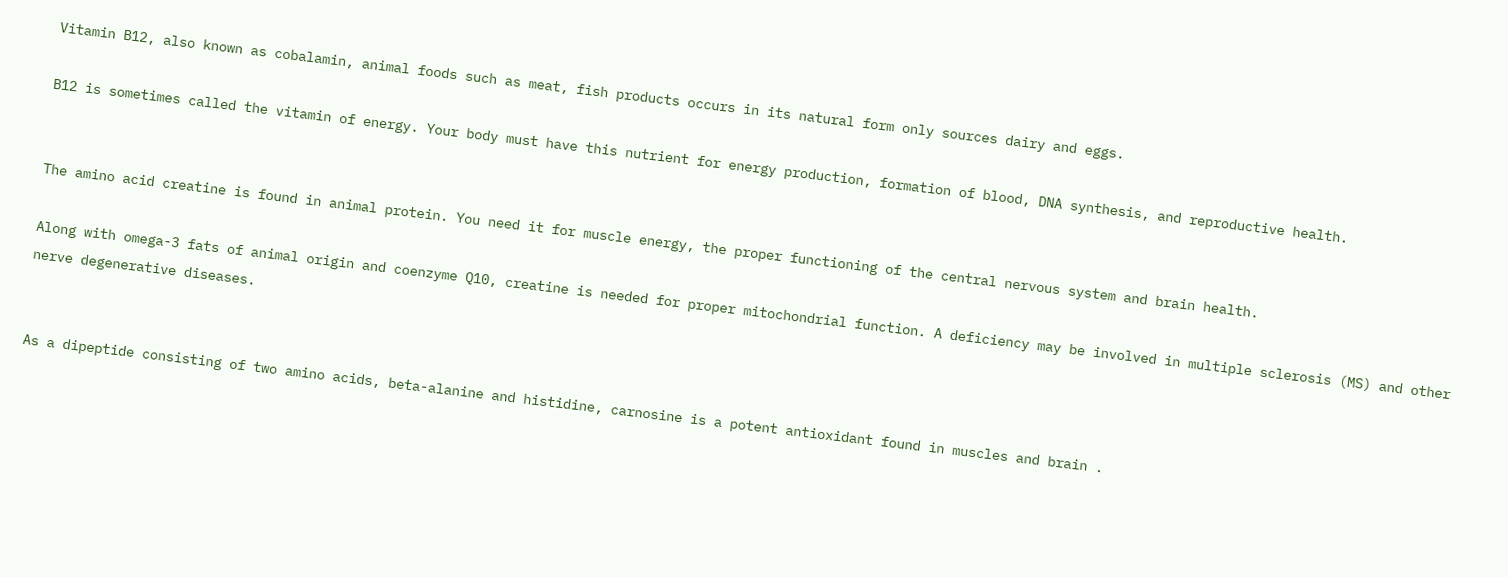Vitamin B12, also known as cobalamin, animal foods such as meat, fish products occurs in its natural form only sources dairy and eggs.

B12 is sometimes called the vitamin of energy. Your body must have this nutrient for energy production, formation of blood, DNA synthesis, and reproductive health.


The amino acid creatine is found in animal protein. You need it for muscle energy, the proper functioning of the central nervous system and brain health.

Along with omega-3 fats of animal origin and coenzyme Q10, creatine is needed for proper mitochondrial function. A deficiency may be involved in multiple sclerosis (MS) and other nerve degenerative diseases.


As a dipeptide consisting of two amino acids, beta-alanine and histidine, carnosine is a potent antioxidant found in muscles and brain .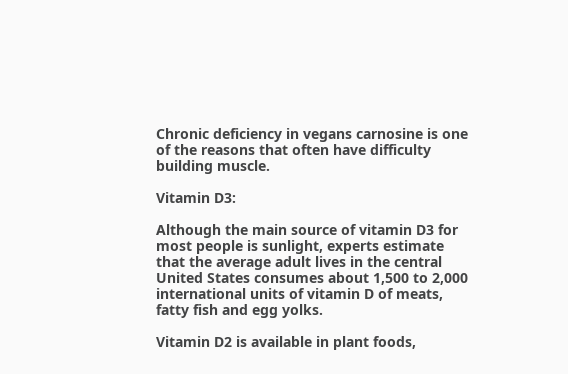Chronic deficiency in vegans carnosine is one of the reasons that often have difficulty building muscle.

Vitamin D3:

Although the main source of vitamin D3 for most people is sunlight, experts estimate that the average adult lives in the central United States consumes about 1,500 to 2,000 international units of vitamin D of meats, fatty fish and egg yolks.

Vitamin D2 is available in plant foods,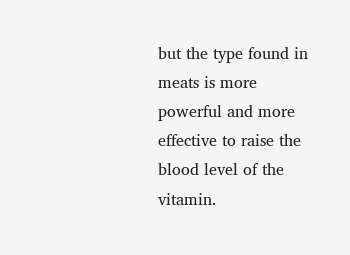but the type found in meats is more powerful and more effective to raise the blood level of the vitamin.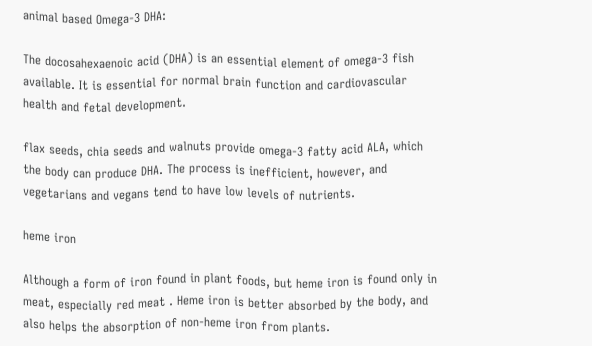animal based Omega-3 DHA:

The docosahexaenoic acid (DHA) is an essential element of omega-3 fish available. It is essential for normal brain function and cardiovascular health and fetal development.

flax seeds, chia seeds and walnuts provide omega-3 fatty acid ALA, which the body can produce DHA. The process is inefficient, however, and vegetarians and vegans tend to have low levels of nutrients.

heme iron

Although a form of iron found in plant foods, but heme iron is found only in meat, especially red meat . Heme iron is better absorbed by the body, and also helps the absorption of non-heme iron from plants.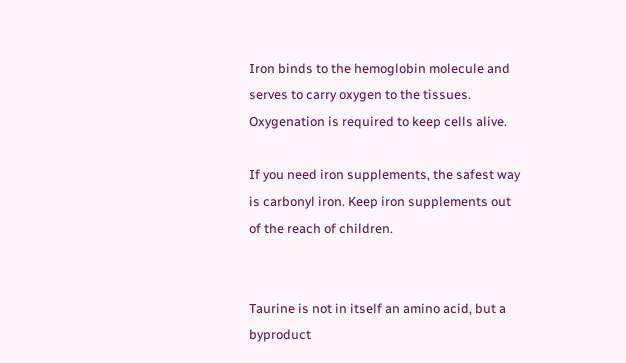Iron binds to the hemoglobin molecule and serves to carry oxygen to the tissues. Oxygenation is required to keep cells alive.

If you need iron supplements, the safest way is carbonyl iron. Keep iron supplements out of the reach of children.


Taurine is not in itself an amino acid, but a byproduct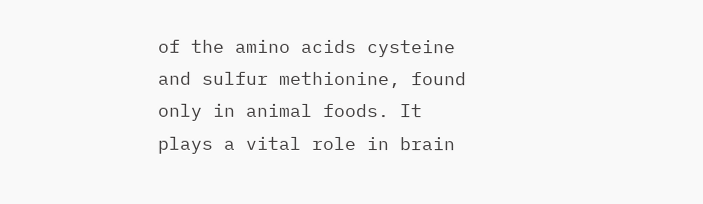of the amino acids cysteine and sulfur methionine, found only in animal foods. It plays a vital role in brain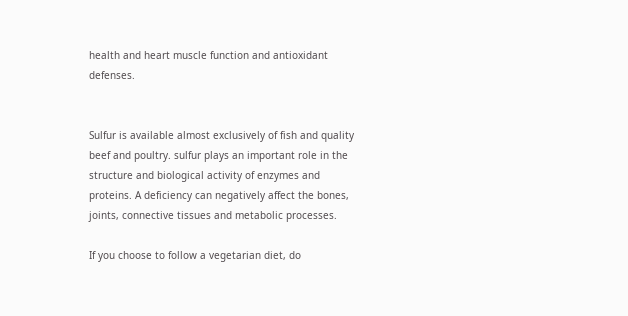health and heart muscle function and antioxidant defenses.


Sulfur is available almost exclusively of fish and quality beef and poultry. sulfur plays an important role in the structure and biological activity of enzymes and proteins. A deficiency can negatively affect the bones, joints, connective tissues and metabolic processes.

If you choose to follow a vegetarian diet, do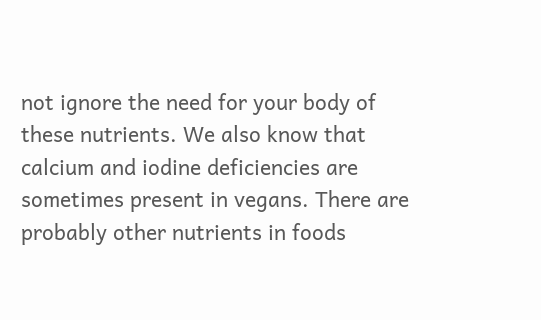not ignore the need for your body of these nutrients. We also know that calcium and iodine deficiencies are sometimes present in vegans. There are probably other nutrients in foods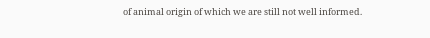of animal origin of which we are still not well informed.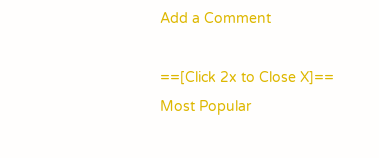Add a Comment

==[Click 2x to Close X]==
Most Popular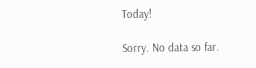Today!

Sorry. No data so far.